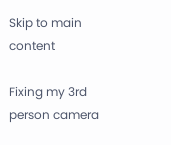Skip to main content

Fixing my 3rd person camera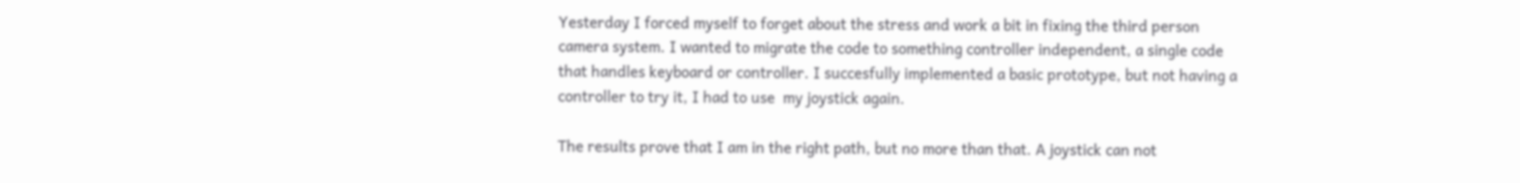Yesterday I forced myself to forget about the stress and work a bit in fixing the third person camera system. I wanted to migrate the code to something controller independent, a single code that handles keyboard or controller. I succesfully implemented a basic prototype, but not having a controller to try it, I had to use  my joystick again.

The results prove that I am in the right path, but no more than that. A joystick can not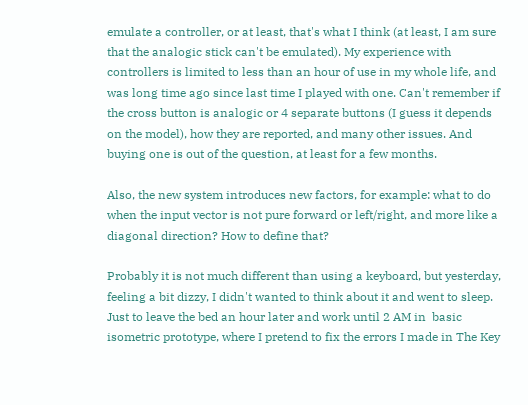emulate a controller, or at least, that's what I think (at least, I am sure that the analogic stick can't be emulated). My experience with controllers is limited to less than an hour of use in my whole life, and was long time ago since last time I played with one. Can't remember if the cross button is analogic or 4 separate buttons (I guess it depends on the model), how they are reported, and many other issues. And buying one is out of the question, at least for a few months.

Also, the new system introduces new factors, for example: what to do when the input vector is not pure forward or left/right, and more like a diagonal direction? How to define that?

Probably it is not much different than using a keyboard, but yesterday, feeling a bit dizzy, I didn't wanted to think about it and went to sleep. Just to leave the bed an hour later and work until 2 AM in  basic isometric prototype, where I pretend to fix the errors I made in The Key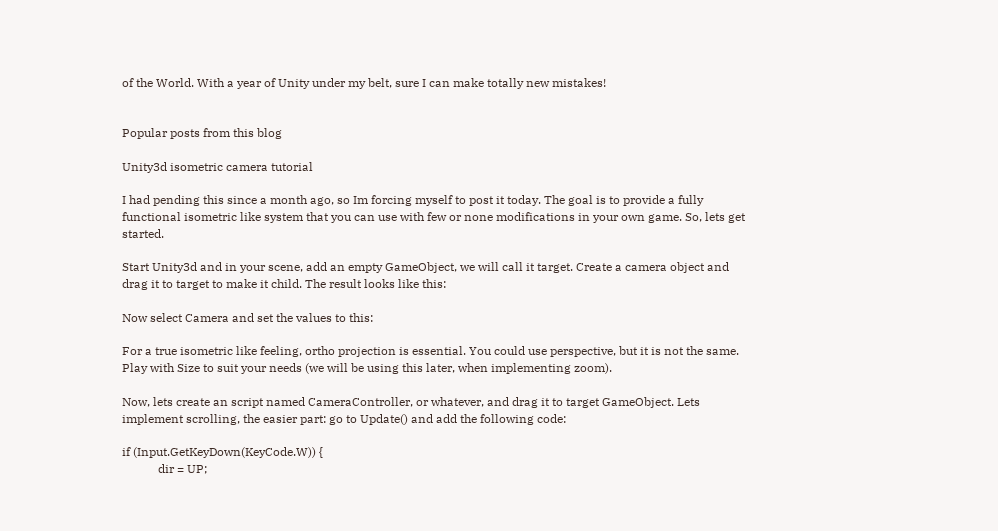of the World. With a year of Unity under my belt, sure I can make totally new mistakes!


Popular posts from this blog

Unity3d isometric camera tutorial

I had pending this since a month ago, so Im forcing myself to post it today. The goal is to provide a fully functional isometric like system that you can use with few or none modifications in your own game. So, lets get started.

Start Unity3d and in your scene, add an empty GameObject, we will call it target. Create a camera object and drag it to target to make it child. The result looks like this:

Now select Camera and set the values to this:

For a true isometric like feeling, ortho projection is essential. You could use perspective, but it is not the same. Play with Size to suit your needs (we will be using this later, when implementing zoom).

Now, lets create an script named CameraController, or whatever, and drag it to target GameObject. Lets implement scrolling, the easier part: go to Update() and add the following code:

if (Input.GetKeyDown(KeyCode.W)) {
            dir = UP;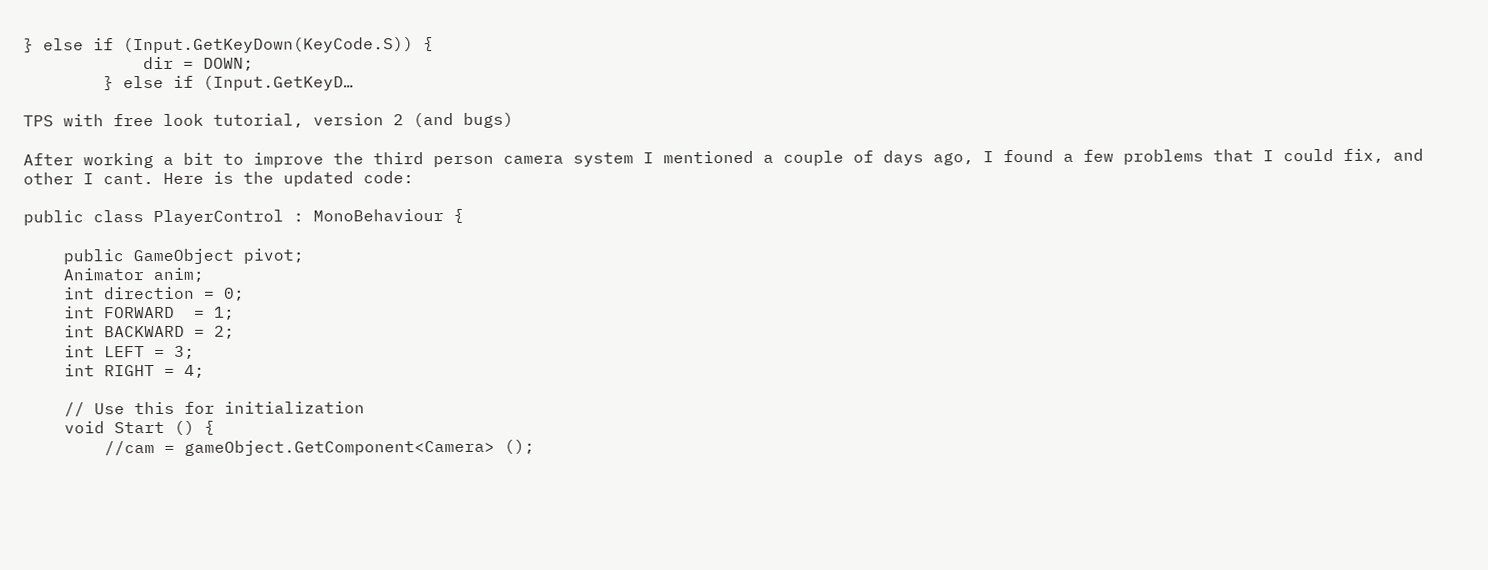} else if (Input.GetKeyDown(KeyCode.S)) {
            dir = DOWN;
        } else if (Input.GetKeyD…

TPS with free look tutorial, version 2 (and bugs)

After working a bit to improve the third person camera system I mentioned a couple of days ago, I found a few problems that I could fix, and other I cant. Here is the updated code:

public class PlayerControl : MonoBehaviour {

    public GameObject pivot;
    Animator anim;
    int direction = 0;
    int FORWARD  = 1;
    int BACKWARD = 2;
    int LEFT = 3;
    int RIGHT = 4;

    // Use this for initialization
    void Start () {
        //cam = gameObject.GetComponent<Camera> ();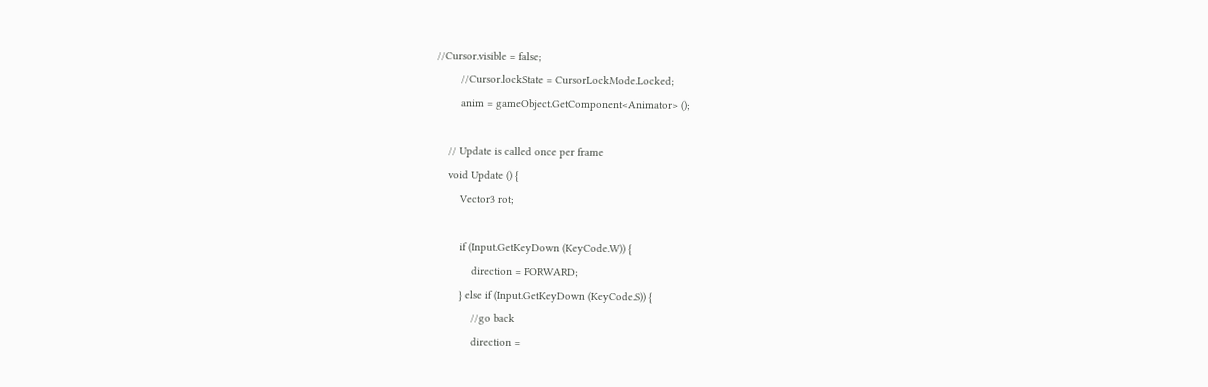//Cursor.visible = false;
        //Cursor.lockState = CursorLockMode.Locked;
        anim = gameObject.GetComponent<Animator> ();

    // Update is called once per frame
    void Update () {
        Vector3 rot;

        if (Input.GetKeyDown (KeyCode.W)) {
            direction = FORWARD;
        } else if (Input.GetKeyDown (KeyCode.S)) {
            //go back
            direction =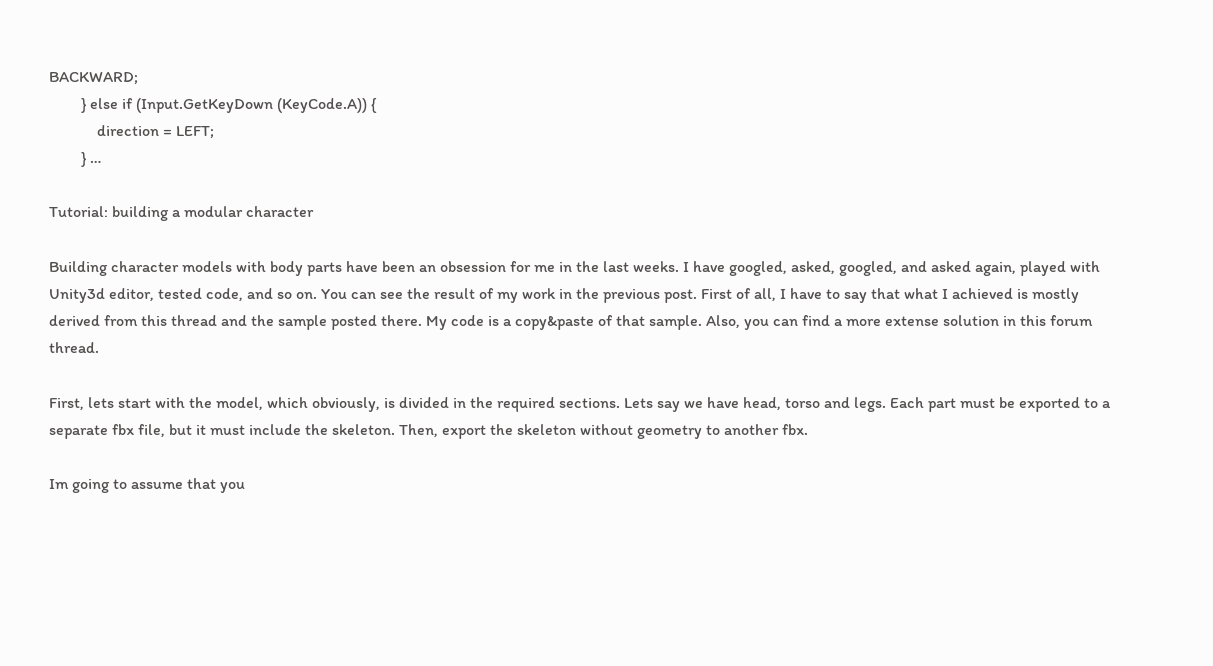BACKWARD;
        } else if (Input.GetKeyDown (KeyCode.A)) {
            direction = LEFT;
        } …

Tutorial: building a modular character

Building character models with body parts have been an obsession for me in the last weeks. I have googled, asked, googled, and asked again, played with Unity3d editor, tested code, and so on. You can see the result of my work in the previous post. First of all, I have to say that what I achieved is mostly derived from this thread and the sample posted there. My code is a copy&paste of that sample. Also, you can find a more extense solution in this forum thread.

First, lets start with the model, which obviously, is divided in the required sections. Lets say we have head, torso and legs. Each part must be exported to a separate fbx file, but it must include the skeleton. Then, export the skeleton without geometry to another fbx.

Im going to assume that you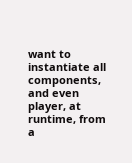want to instantiate all components, and even player, at runtime, from a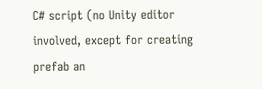C# script (no Unity editor involved, except for creating prefab an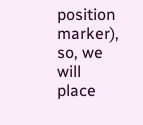position marker), so, we will place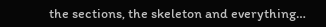the sections, the skeleton and everything…